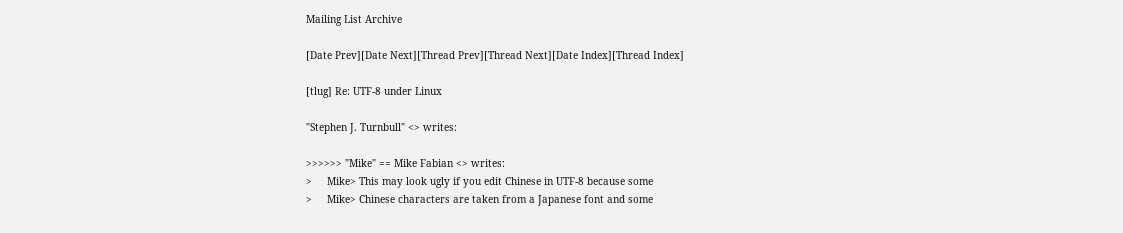Mailing List Archive

[Date Prev][Date Next][Thread Prev][Thread Next][Date Index][Thread Index]

[tlug] Re: UTF-8 under Linux

"Stephen J. Turnbull" <> writes:

>>>>>> "Mike" == Mike Fabian <> writes:
>     Mike> This may look ugly if you edit Chinese in UTF-8 because some
>     Mike> Chinese characters are taken from a Japanese font and some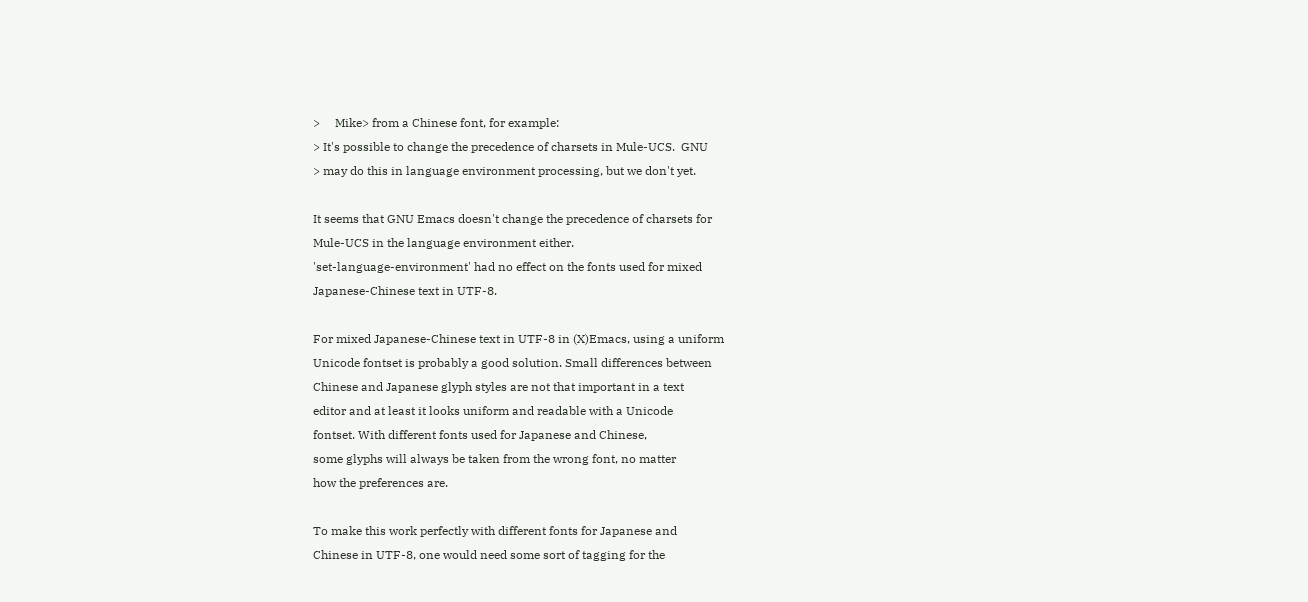>     Mike> from a Chinese font, for example:
> It's possible to change the precedence of charsets in Mule-UCS.  GNU
> may do this in language environment processing, but we don't yet.

It seems that GNU Emacs doesn't change the precedence of charsets for
Mule-UCS in the language environment either.
'set-language-environment' had no effect on the fonts used for mixed
Japanese-Chinese text in UTF-8.

For mixed Japanese-Chinese text in UTF-8 in (X)Emacs, using a uniform
Unicode fontset is probably a good solution. Small differences between
Chinese and Japanese glyph styles are not that important in a text
editor and at least it looks uniform and readable with a Unicode
fontset. With different fonts used for Japanese and Chinese,
some glyphs will always be taken from the wrong font, no matter
how the preferences are.

To make this work perfectly with different fonts for Japanese and
Chinese in UTF-8, one would need some sort of tagging for the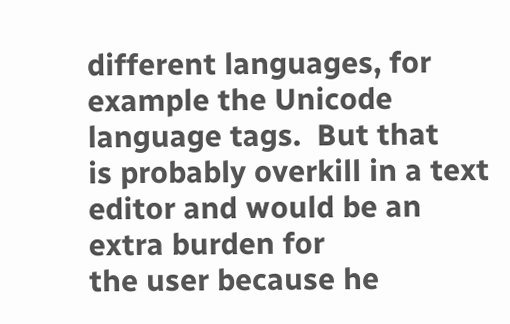different languages, for example the Unicode language tags.  But that
is probably overkill in a text editor and would be an extra burden for
the user because he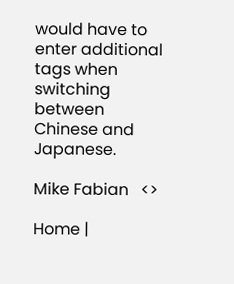would have to enter additional tags when switching
between Chinese and Japanese.

Mike Fabian   <>

Home |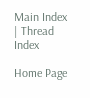Main Index | Thread Index

Home Page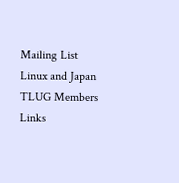Mailing List Linux and Japan TLUG Members Links